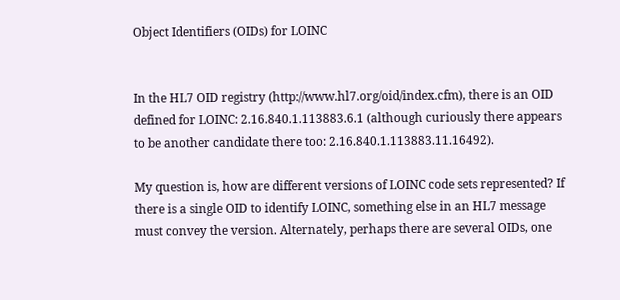Object Identifiers (OIDs) for LOINC


In the HL7 OID registry (http://www.hl7.org/oid/index.cfm), there is an OID defined for LOINC: 2.16.840.1.113883.6.1 (although curiously there appears to be another candidate there too: 2.16.840.1.113883.11.16492).

My question is, how are different versions of LOINC code sets represented? If there is a single OID to identify LOINC, something else in an HL7 message must convey the version. Alternately, perhaps there are several OIDs, one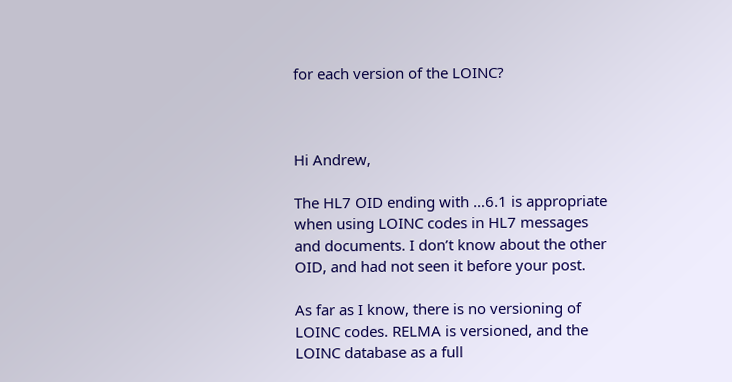for each version of the LOINC?



Hi Andrew,

The HL7 OID ending with …6.1 is appropriate when using LOINC codes in HL7 messages and documents. I don’t know about the other OID, and had not seen it before your post.

As far as I know, there is no versioning of LOINC codes. RELMA is versioned, and the LOINC database as a full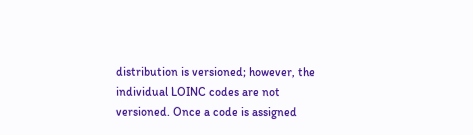distribution is versioned; however, the individual LOINC codes are not versioned. Once a code is assigned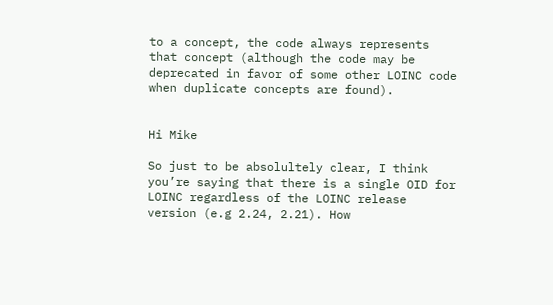to a concept, the code always represents that concept (although the code may be deprecated in favor of some other LOINC code when duplicate concepts are found).


Hi Mike

So just to be absolultely clear, I think you’re saying that there is a single OID for LOINC regardless of the LOINC release version (e.g 2.24, 2.21). How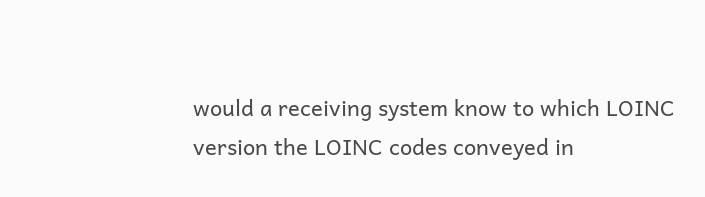would a receiving system know to which LOINC version the LOINC codes conveyed in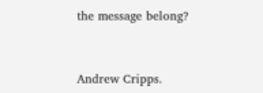the message belong?


Andrew Cripps.